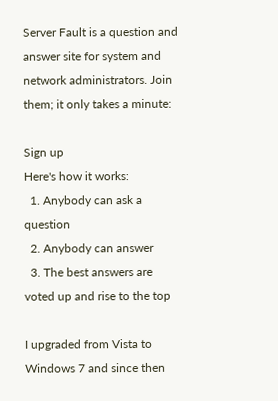Server Fault is a question and answer site for system and network administrators. Join them; it only takes a minute:

Sign up
Here's how it works:
  1. Anybody can ask a question
  2. Anybody can answer
  3. The best answers are voted up and rise to the top

I upgraded from Vista to Windows 7 and since then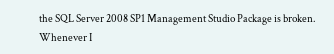the SQL Server 2008 SP1 Management Studio Package is broken. Whenever I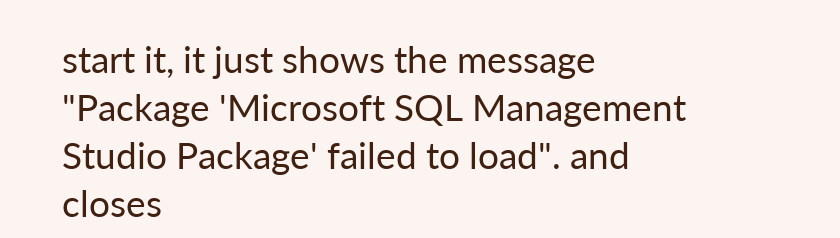start it, it just shows the message "Package 'Microsoft SQL Management Studio Package' failed to load". and closes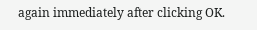again immediately after clicking OK.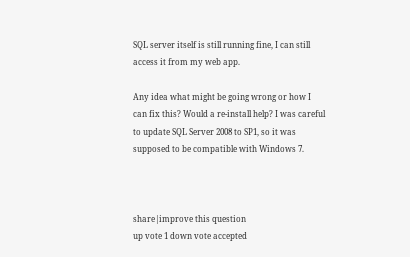SQL server itself is still running fine, I can still access it from my web app.

Any idea what might be going wrong or how I can fix this? Would a re-install help? I was careful to update SQL Server 2008 to SP1, so it was supposed to be compatible with Windows 7.



share|improve this question
up vote 1 down vote accepted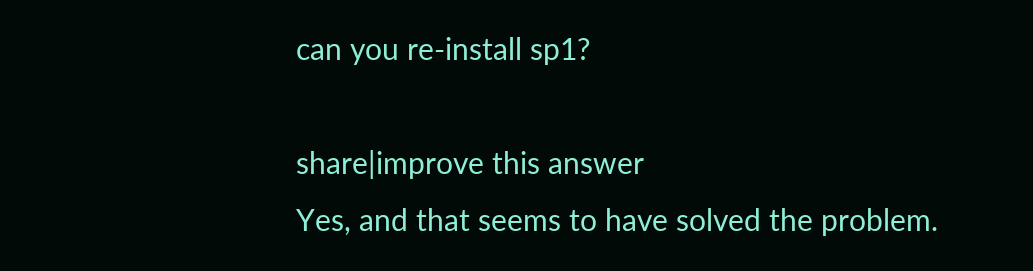can you re-install sp1?

share|improve this answer
Yes, and that seems to have solved the problem.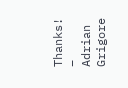Thanks! – Adrian Grigore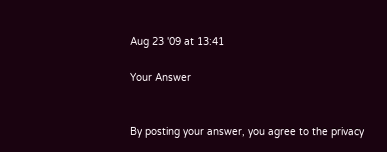Aug 23 '09 at 13:41

Your Answer


By posting your answer, you agree to the privacy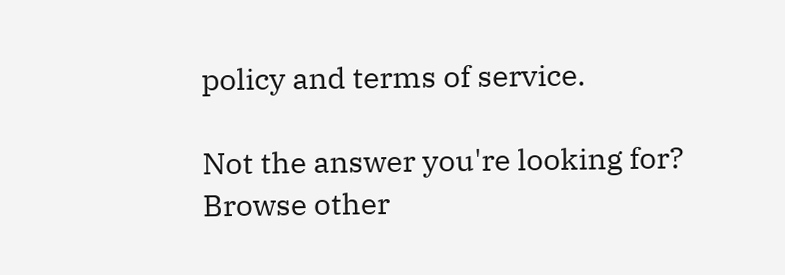policy and terms of service.

Not the answer you're looking for? Browse other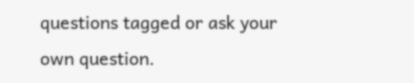questions tagged or ask your own question.